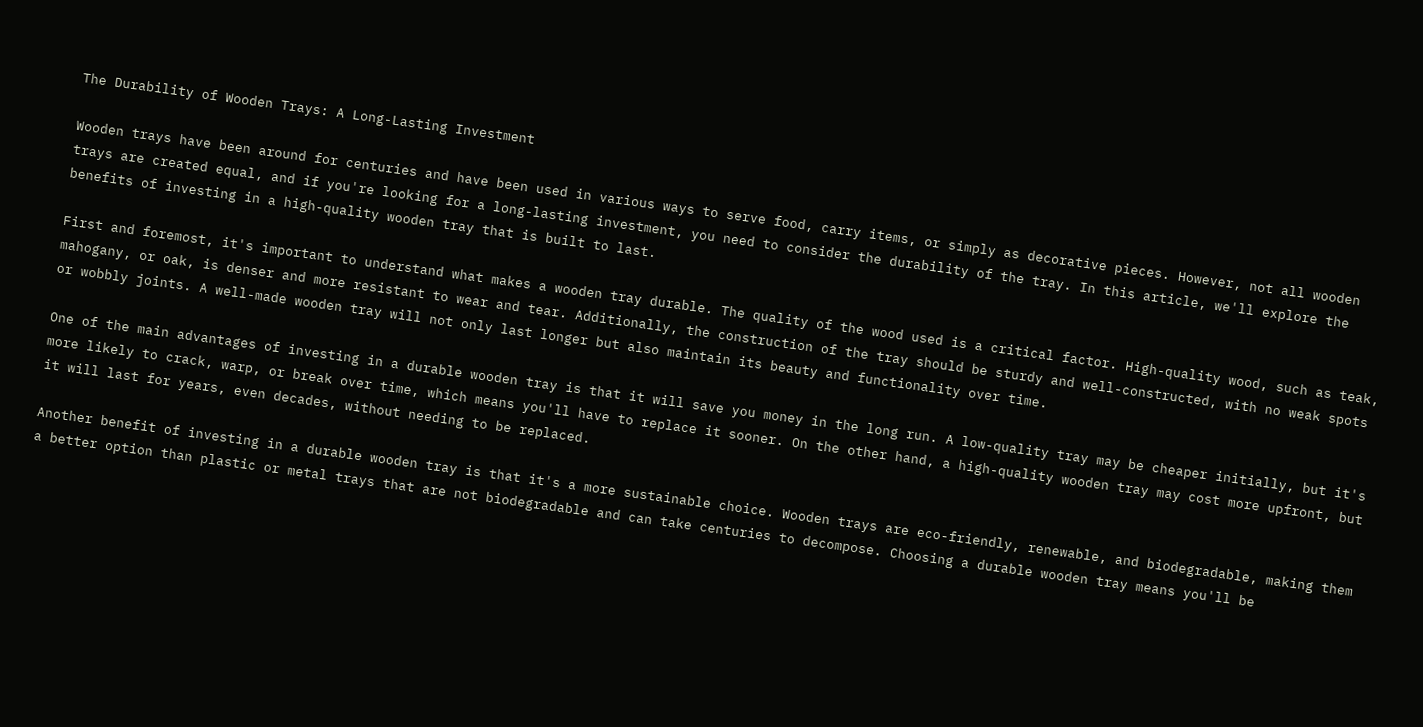The Durability of Wooden Trays: A Long-Lasting Investment

Wooden trays have been around for centuries and have been used in various ways to serve food, carry items, or simply as decorative pieces. However, not all wooden trays are created equal, and if you're looking for a long-lasting investment, you need to consider the durability of the tray. In this article, we'll explore the benefits of investing in a high-quality wooden tray that is built to last.

First and foremost, it's important to understand what makes a wooden tray durable. The quality of the wood used is a critical factor. High-quality wood, such as teak, mahogany, or oak, is denser and more resistant to wear and tear. Additionally, the construction of the tray should be sturdy and well-constructed, with no weak spots or wobbly joints. A well-made wooden tray will not only last longer but also maintain its beauty and functionality over time.

One of the main advantages of investing in a durable wooden tray is that it will save you money in the long run. A low-quality tray may be cheaper initially, but it's more likely to crack, warp, or break over time, which means you'll have to replace it sooner. On the other hand, a high-quality wooden tray may cost more upfront, but it will last for years, even decades, without needing to be replaced.

Another benefit of investing in a durable wooden tray is that it's a more sustainable choice. Wooden trays are eco-friendly, renewable, and biodegradable, making them a better option than plastic or metal trays that are not biodegradable and can take centuries to decompose. Choosing a durable wooden tray means you'll be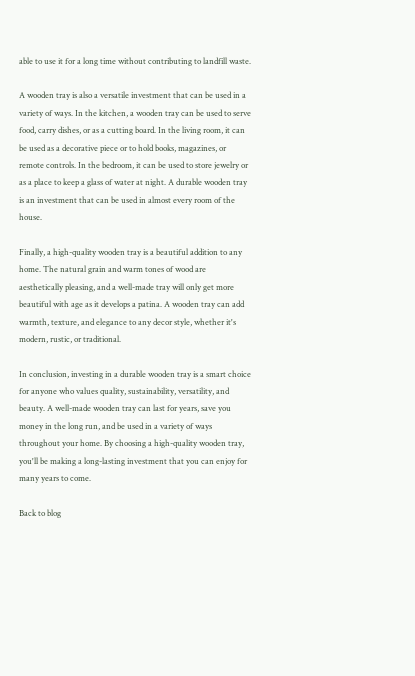able to use it for a long time without contributing to landfill waste.

A wooden tray is also a versatile investment that can be used in a variety of ways. In the kitchen, a wooden tray can be used to serve food, carry dishes, or as a cutting board. In the living room, it can be used as a decorative piece or to hold books, magazines, or remote controls. In the bedroom, it can be used to store jewelry or as a place to keep a glass of water at night. A durable wooden tray is an investment that can be used in almost every room of the house.

Finally, a high-quality wooden tray is a beautiful addition to any home. The natural grain and warm tones of wood are aesthetically pleasing, and a well-made tray will only get more beautiful with age as it develops a patina. A wooden tray can add warmth, texture, and elegance to any decor style, whether it's modern, rustic, or traditional.

In conclusion, investing in a durable wooden tray is a smart choice for anyone who values quality, sustainability, versatility, and beauty. A well-made wooden tray can last for years, save you money in the long run, and be used in a variety of ways throughout your home. By choosing a high-quality wooden tray, you'll be making a long-lasting investment that you can enjoy for many years to come.

Back to blog